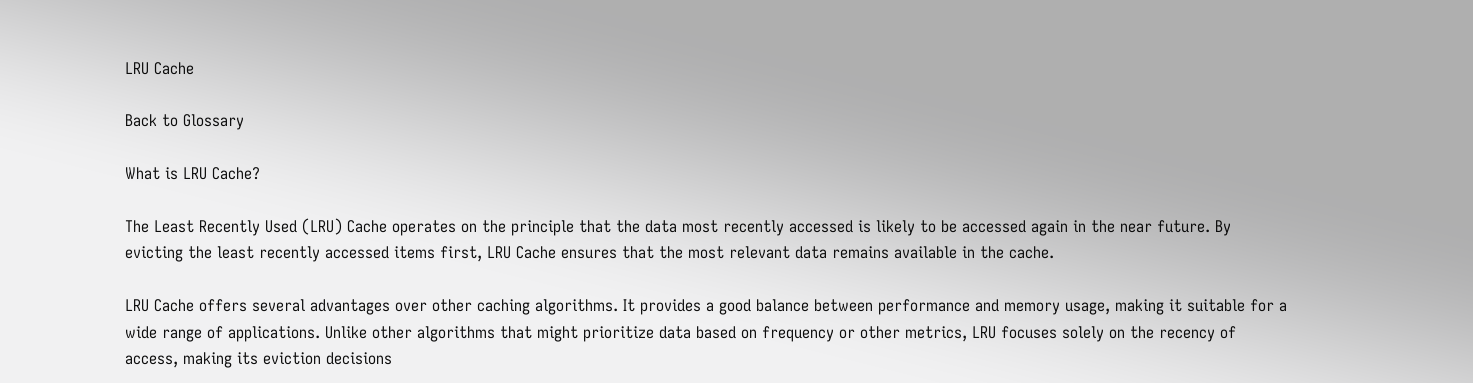LRU Cache

Back to Glossary

What is LRU Cache?

The Least Recently Used (LRU) Cache operates on the principle that the data most recently accessed is likely to be accessed again in the near future. By evicting the least recently accessed items first, LRU Cache ensures that the most relevant data remains available in the cache.

LRU Cache offers several advantages over other caching algorithms. It provides a good balance between performance and memory usage, making it suitable for a wide range of applications. Unlike other algorithms that might prioritize data based on frequency or other metrics, LRU focuses solely on the recency of access, making its eviction decisions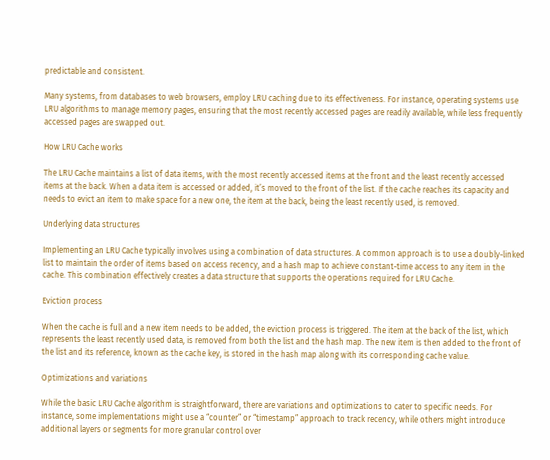predictable and consistent.

Many systems, from databases to web browsers, employ LRU caching due to its effectiveness. For instance, operating systems use LRU algorithms to manage memory pages, ensuring that the most recently accessed pages are readily available, while less frequently accessed pages are swapped out.

How LRU Cache works

The LRU Cache maintains a list of data items, with the most recently accessed items at the front and the least recently accessed items at the back. When a data item is accessed or added, it’s moved to the front of the list. If the cache reaches its capacity and needs to evict an item to make space for a new one, the item at the back, being the least recently used, is removed.

Underlying data structures

Implementing an LRU Cache typically involves using a combination of data structures. A common approach is to use a doubly-linked list to maintain the order of items based on access recency, and a hash map to achieve constant-time access to any item in the cache. This combination effectively creates a data structure that supports the operations required for LRU Cache.

Eviction process

When the cache is full and a new item needs to be added, the eviction process is triggered. The item at the back of the list, which represents the least recently used data, is removed from both the list and the hash map. The new item is then added to the front of the list and its reference, known as the cache key, is stored in the hash map along with its corresponding cache value.

Optimizations and variations

While the basic LRU Cache algorithm is straightforward, there are variations and optimizations to cater to specific needs. For instance, some implementations might use a “counter” or “timestamp” approach to track recency, while others might introduce additional layers or segments for more granular control over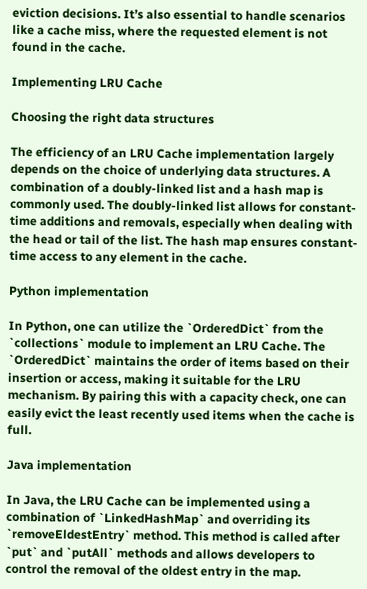eviction decisions. It’s also essential to handle scenarios like a cache miss, where the requested element is not found in the cache.

Implementing LRU Cache

Choosing the right data structures

The efficiency of an LRU Cache implementation largely depends on the choice of underlying data structures. A combination of a doubly-linked list and a hash map is commonly used. The doubly-linked list allows for constant-time additions and removals, especially when dealing with the head or tail of the list. The hash map ensures constant-time access to any element in the cache.

Python implementation

In Python, one can utilize the `OrderedDict` from the `collections` module to implement an LRU Cache. The `OrderedDict` maintains the order of items based on their insertion or access, making it suitable for the LRU mechanism. By pairing this with a capacity check, one can easily evict the least recently used items when the cache is full.

Java implementation

In Java, the LRU Cache can be implemented using a combination of `LinkedHashMap` and overriding its `removeEldestEntry` method. This method is called after `put` and `putAll` methods and allows developers to control the removal of the oldest entry in the map.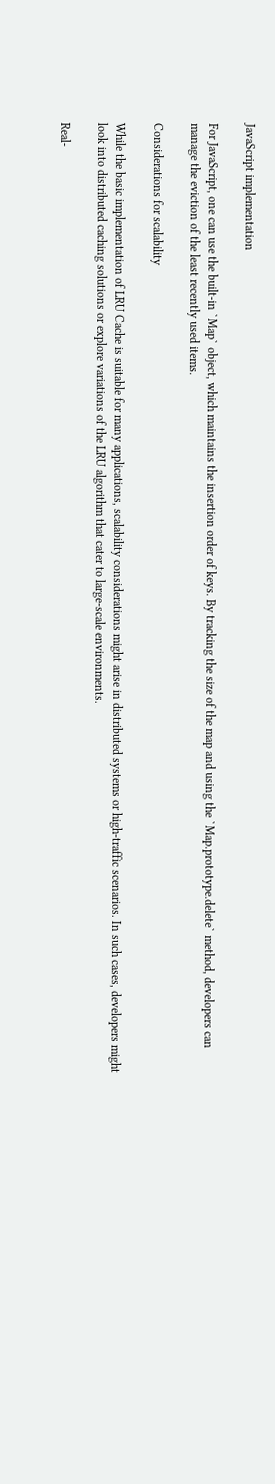JavaScript implementation

For JavaScript, one can use the built-in `Map` object, which maintains the insertion order of keys. By tracking the size of the map and using the `Map.prototype.delete` method, developers can manage the eviction of the least recently used items.

Considerations for scalability

While the basic implementation of LRU Cache is suitable for many applications, scalability considerations might arise in distributed systems or high-traffic scenarios. In such cases, developers might look into distributed caching solutions or explore variations of the LRU algorithm that cater to large-scale environments.

Real-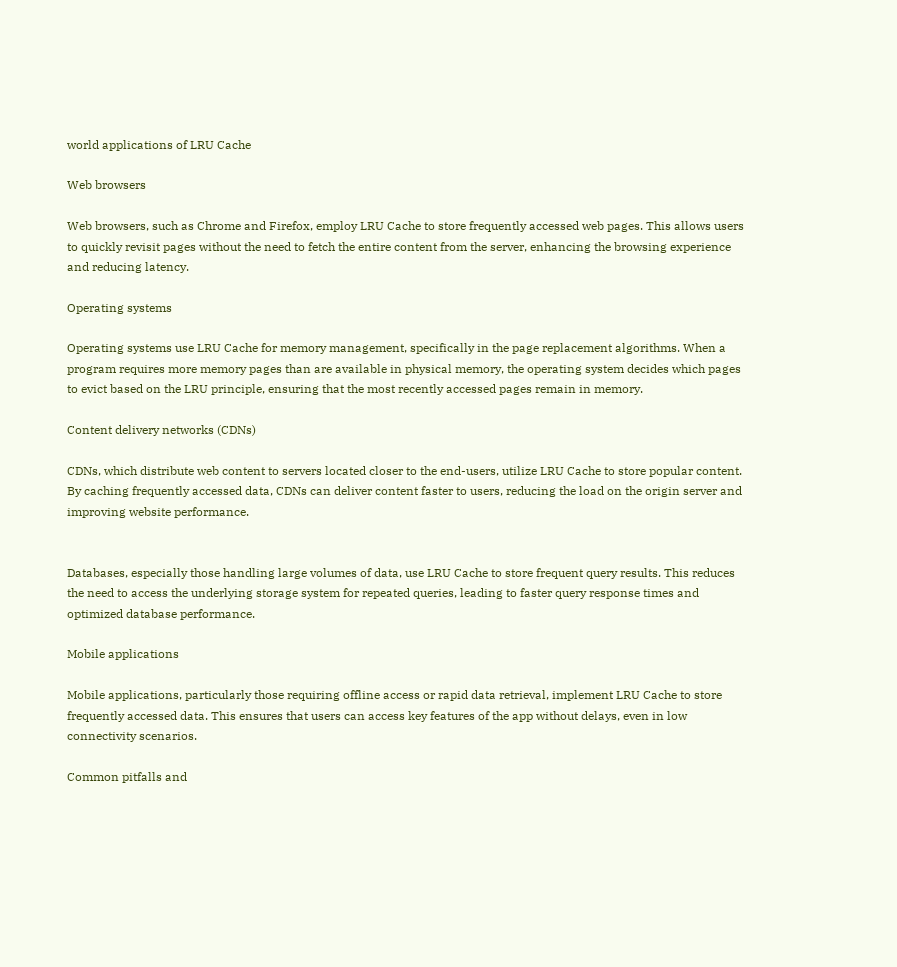world applications of LRU Cache

Web browsers

Web browsers, such as Chrome and Firefox, employ LRU Cache to store frequently accessed web pages. This allows users to quickly revisit pages without the need to fetch the entire content from the server, enhancing the browsing experience and reducing latency.

Operating systems

Operating systems use LRU Cache for memory management, specifically in the page replacement algorithms. When a program requires more memory pages than are available in physical memory, the operating system decides which pages to evict based on the LRU principle, ensuring that the most recently accessed pages remain in memory.

Content delivery networks (CDNs)

CDNs, which distribute web content to servers located closer to the end-users, utilize LRU Cache to store popular content. By caching frequently accessed data, CDNs can deliver content faster to users, reducing the load on the origin server and improving website performance.


Databases, especially those handling large volumes of data, use LRU Cache to store frequent query results. This reduces the need to access the underlying storage system for repeated queries, leading to faster query response times and optimized database performance.

Mobile applications

Mobile applications, particularly those requiring offline access or rapid data retrieval, implement LRU Cache to store frequently accessed data. This ensures that users can access key features of the app without delays, even in low connectivity scenarios.

Common pitfalls and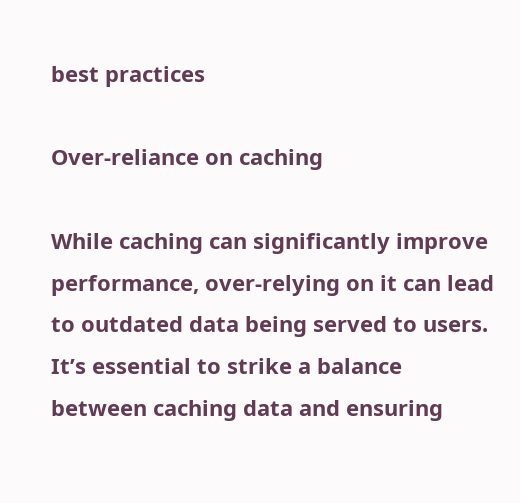best practices

Over-reliance on caching

While caching can significantly improve performance, over-relying on it can lead to outdated data being served to users. It’s essential to strike a balance between caching data and ensuring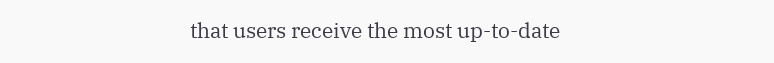that users receive the most up-to-date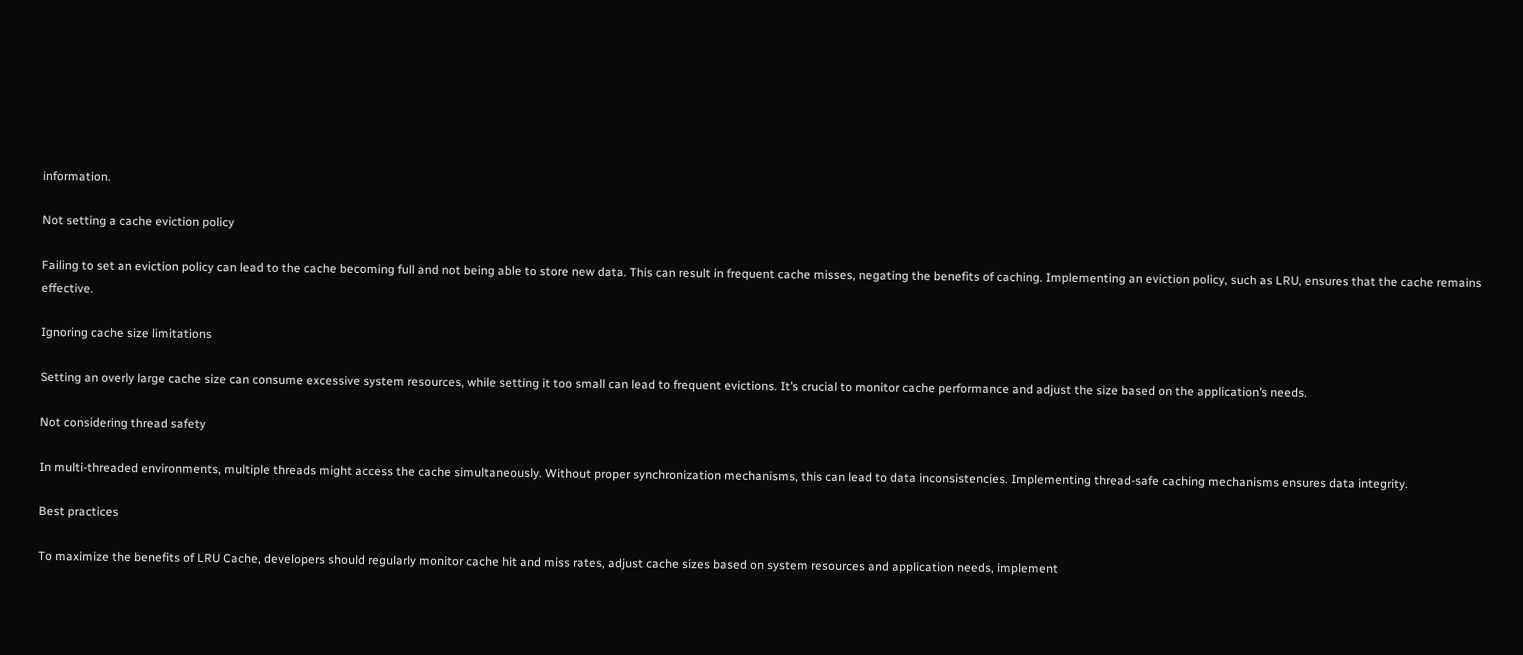information.

Not setting a cache eviction policy

Failing to set an eviction policy can lead to the cache becoming full and not being able to store new data. This can result in frequent cache misses, negating the benefits of caching. Implementing an eviction policy, such as LRU, ensures that the cache remains effective.

Ignoring cache size limitations

Setting an overly large cache size can consume excessive system resources, while setting it too small can lead to frequent evictions. It’s crucial to monitor cache performance and adjust the size based on the application’s needs.

Not considering thread safety

In multi-threaded environments, multiple threads might access the cache simultaneously. Without proper synchronization mechanisms, this can lead to data inconsistencies. Implementing thread-safe caching mechanisms ensures data integrity.

Best practices

To maximize the benefits of LRU Cache, developers should regularly monitor cache hit and miss rates, adjust cache sizes based on system resources and application needs, implement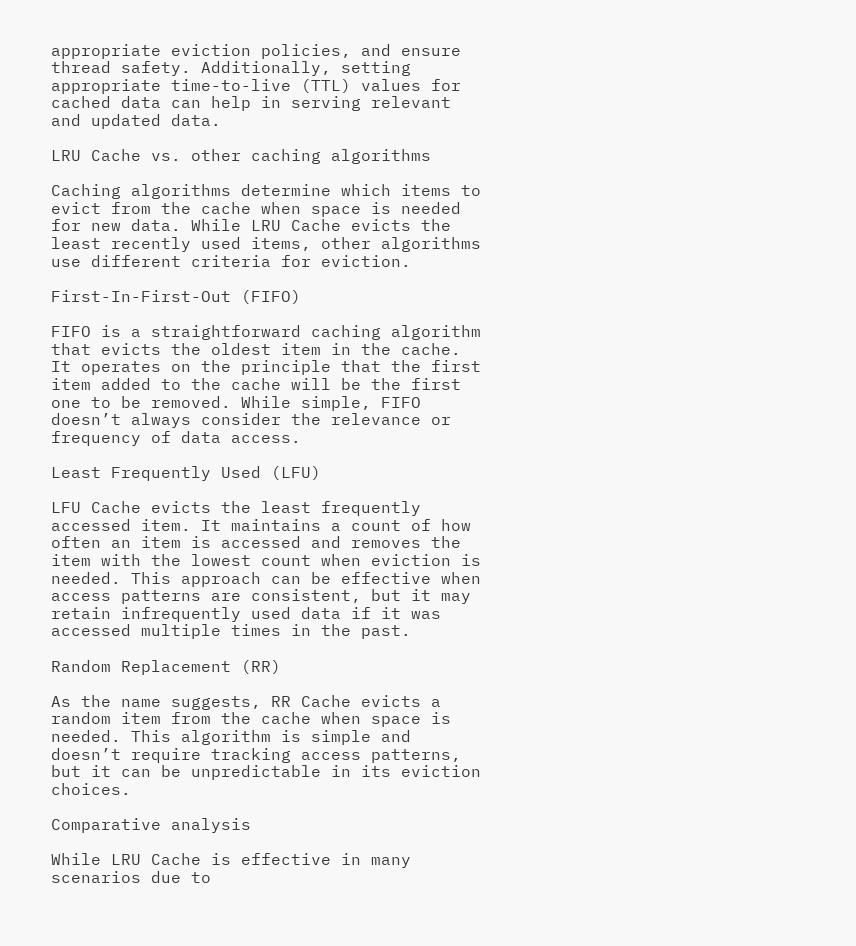appropriate eviction policies, and ensure thread safety. Additionally, setting appropriate time-to-live (TTL) values for cached data can help in serving relevant and updated data.

LRU Cache vs. other caching algorithms

Caching algorithms determine which items to evict from the cache when space is needed for new data. While LRU Cache evicts the least recently used items, other algorithms use different criteria for eviction.

First-In-First-Out (FIFO)

FIFO is a straightforward caching algorithm that evicts the oldest item in the cache. It operates on the principle that the first item added to the cache will be the first one to be removed. While simple, FIFO doesn’t always consider the relevance or frequency of data access.

Least Frequently Used (LFU)

LFU Cache evicts the least frequently accessed item. It maintains a count of how often an item is accessed and removes the item with the lowest count when eviction is needed. This approach can be effective when access patterns are consistent, but it may retain infrequently used data if it was accessed multiple times in the past.

Random Replacement (RR)

As the name suggests, RR Cache evicts a random item from the cache when space is needed. This algorithm is simple and doesn’t require tracking access patterns, but it can be unpredictable in its eviction choices.

Comparative analysis

While LRU Cache is effective in many scenarios due to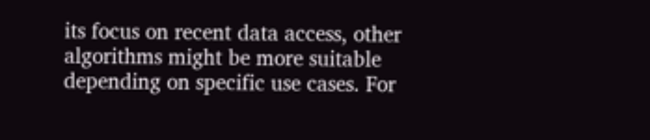its focus on recent data access, other algorithms might be more suitable depending on specific use cases. For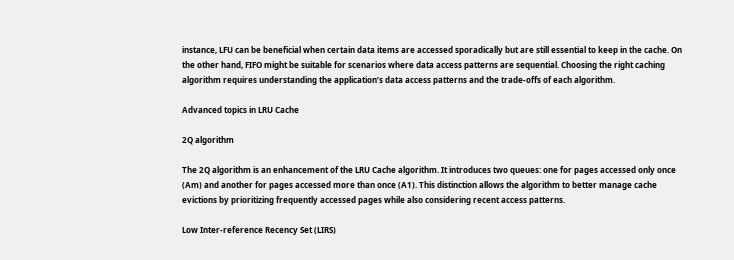instance, LFU can be beneficial when certain data items are accessed sporadically but are still essential to keep in the cache. On the other hand, FIFO might be suitable for scenarios where data access patterns are sequential. Choosing the right caching algorithm requires understanding the application’s data access patterns and the trade-offs of each algorithm.

Advanced topics in LRU Cache

2Q algorithm

The 2Q algorithm is an enhancement of the LRU Cache algorithm. It introduces two queues: one for pages accessed only once (Am) and another for pages accessed more than once (A1). This distinction allows the algorithm to better manage cache evictions by prioritizing frequently accessed pages while also considering recent access patterns.

Low Inter-reference Recency Set (LIRS)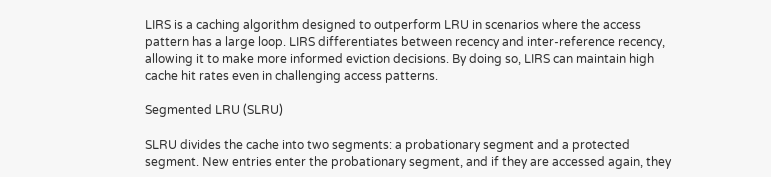LIRS is a caching algorithm designed to outperform LRU in scenarios where the access pattern has a large loop. LIRS differentiates between recency and inter-reference recency, allowing it to make more informed eviction decisions. By doing so, LIRS can maintain high cache hit rates even in challenging access patterns.

Segmented LRU (SLRU)

SLRU divides the cache into two segments: a probationary segment and a protected segment. New entries enter the probationary segment, and if they are accessed again, they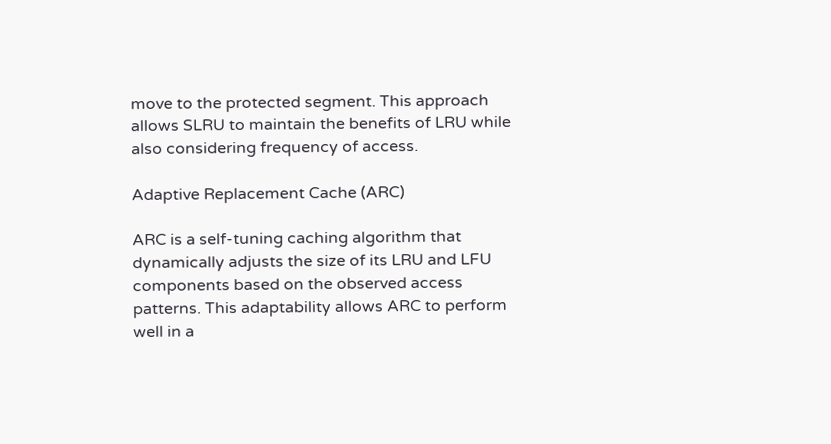move to the protected segment. This approach allows SLRU to maintain the benefits of LRU while also considering frequency of access.

Adaptive Replacement Cache (ARC)

ARC is a self-tuning caching algorithm that dynamically adjusts the size of its LRU and LFU components based on the observed access patterns. This adaptability allows ARC to perform well in a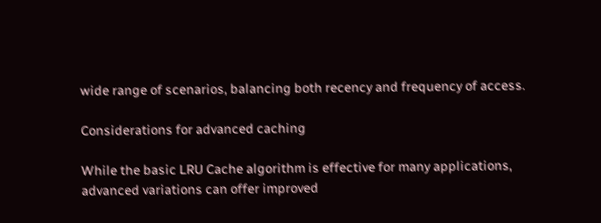wide range of scenarios, balancing both recency and frequency of access.

Considerations for advanced caching

While the basic LRU Cache algorithm is effective for many applications, advanced variations can offer improved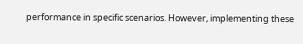performance in specific scenarios. However, implementing these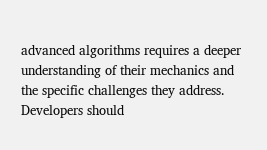advanced algorithms requires a deeper understanding of their mechanics and the specific challenges they address. Developers should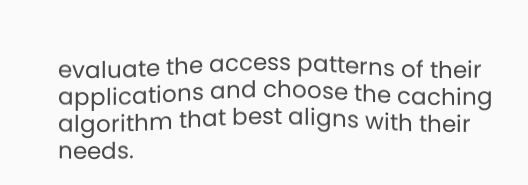evaluate the access patterns of their applications and choose the caching algorithm that best aligns with their needs.